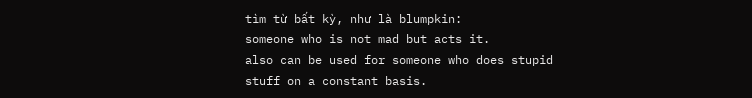tìm từ bất kỳ, như là blumpkin:
someone who is not mad but acts it.
also can be used for someone who does stupid
stuff on a constant basis.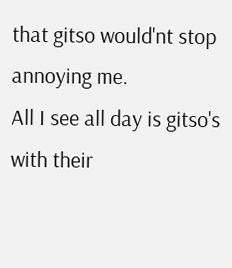that gitso would'nt stop annoying me.
All I see all day is gitso's with their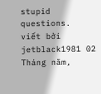stupid questions.
viết bởi jetblack1981 02 Tháng năm,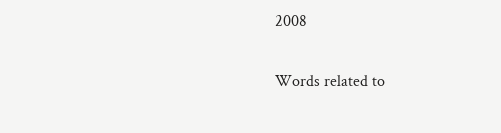2008

Words related to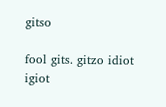gitso

fool gits. gitzo idiot igiot